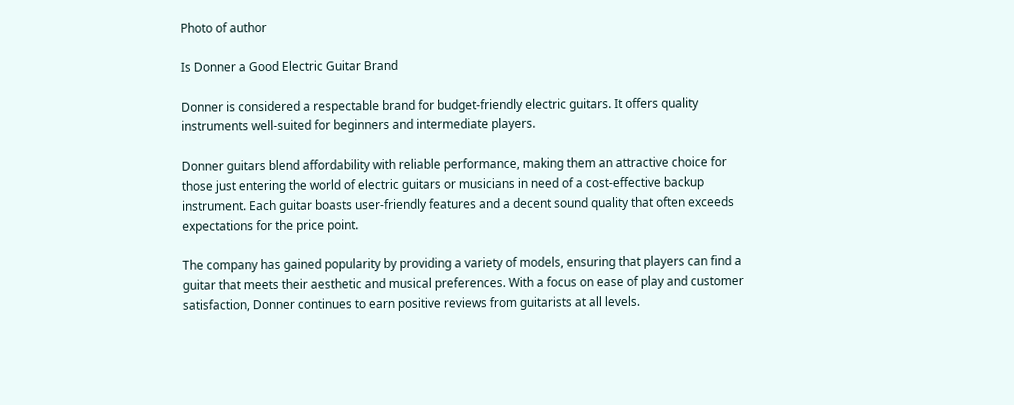Photo of author

Is Donner a Good Electric Guitar Brand

Donner is considered a respectable brand for budget-friendly electric guitars. It offers quality instruments well-suited for beginners and intermediate players.

Donner guitars blend affordability with reliable performance, making them an attractive choice for those just entering the world of electric guitars or musicians in need of a cost-effective backup instrument. Each guitar boasts user-friendly features and a decent sound quality that often exceeds expectations for the price point.

The company has gained popularity by providing a variety of models, ensuring that players can find a guitar that meets their aesthetic and musical preferences. With a focus on ease of play and customer satisfaction, Donner continues to earn positive reviews from guitarists at all levels.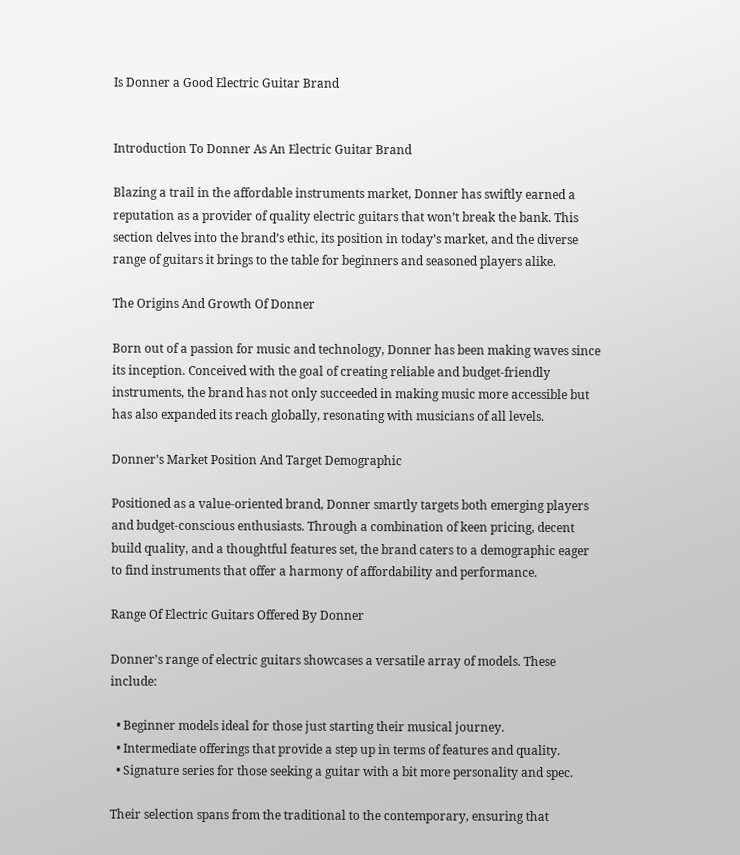Is Donner a Good Electric Guitar Brand


Introduction To Donner As An Electric Guitar Brand

Blazing a trail in the affordable instruments market, Donner has swiftly earned a reputation as a provider of quality electric guitars that won’t break the bank. This section delves into the brand’s ethic, its position in today’s market, and the diverse range of guitars it brings to the table for beginners and seasoned players alike.

The Origins And Growth Of Donner

Born out of a passion for music and technology, Donner has been making waves since its inception. Conceived with the goal of creating reliable and budget-friendly instruments, the brand has not only succeeded in making music more accessible but has also expanded its reach globally, resonating with musicians of all levels.

Donner’s Market Position And Target Demographic

Positioned as a value-oriented brand, Donner smartly targets both emerging players and budget-conscious enthusiasts. Through a combination of keen pricing, decent build quality, and a thoughtful features set, the brand caters to a demographic eager to find instruments that offer a harmony of affordability and performance.

Range Of Electric Guitars Offered By Donner

Donner’s range of electric guitars showcases a versatile array of models. These include:

  • Beginner models ideal for those just starting their musical journey.
  • Intermediate offerings that provide a step up in terms of features and quality.
  • Signature series for those seeking a guitar with a bit more personality and spec.

Their selection spans from the traditional to the contemporary, ensuring that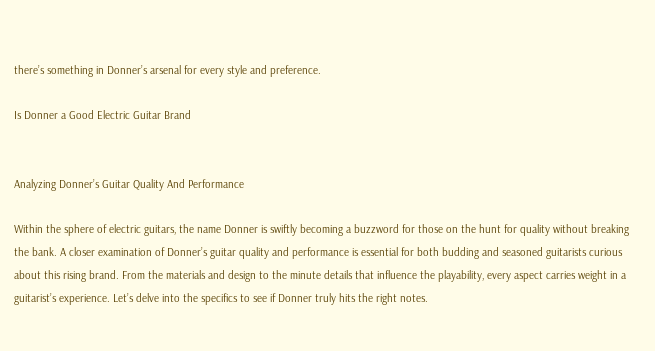there’s something in Donner’s arsenal for every style and preference.

Is Donner a Good Electric Guitar Brand


Analyzing Donner’s Guitar Quality And Performance

Within the sphere of electric guitars, the name Donner is swiftly becoming a buzzword for those on the hunt for quality without breaking the bank. A closer examination of Donner’s guitar quality and performance is essential for both budding and seasoned guitarists curious about this rising brand. From the materials and design to the minute details that influence the playability, every aspect carries weight in a guitarist’s experience. Let’s delve into the specifics to see if Donner truly hits the right notes.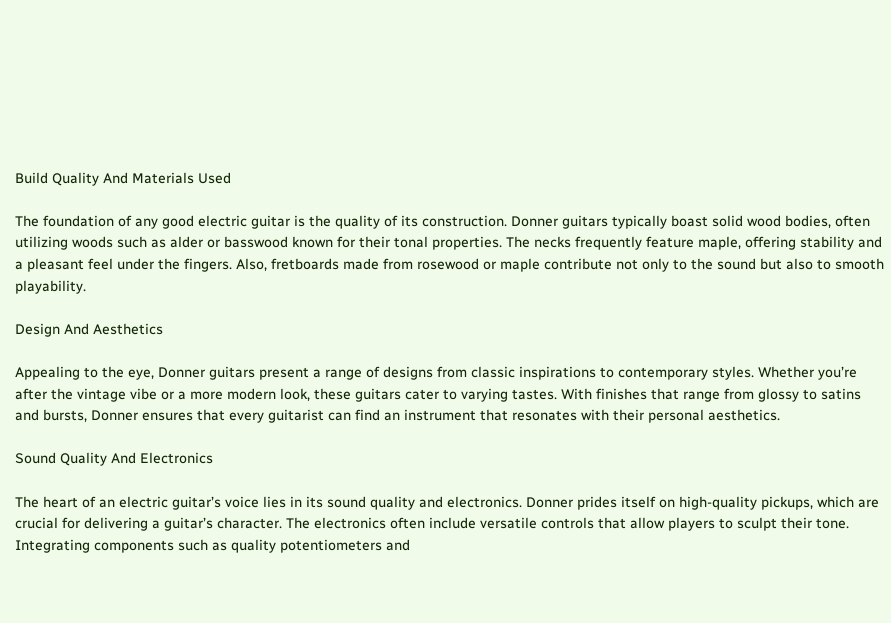Build Quality And Materials Used

The foundation of any good electric guitar is the quality of its construction. Donner guitars typically boast solid wood bodies, often utilizing woods such as alder or basswood known for their tonal properties. The necks frequently feature maple, offering stability and a pleasant feel under the fingers. Also, fretboards made from rosewood or maple contribute not only to the sound but also to smooth playability.

Design And Aesthetics

Appealing to the eye, Donner guitars present a range of designs from classic inspirations to contemporary styles. Whether you’re after the vintage vibe or a more modern look, these guitars cater to varying tastes. With finishes that range from glossy to satins and bursts, Donner ensures that every guitarist can find an instrument that resonates with their personal aesthetics.

Sound Quality And Electronics

The heart of an electric guitar’s voice lies in its sound quality and electronics. Donner prides itself on high-quality pickups, which are crucial for delivering a guitar’s character. The electronics often include versatile controls that allow players to sculpt their tone. Integrating components such as quality potentiometers and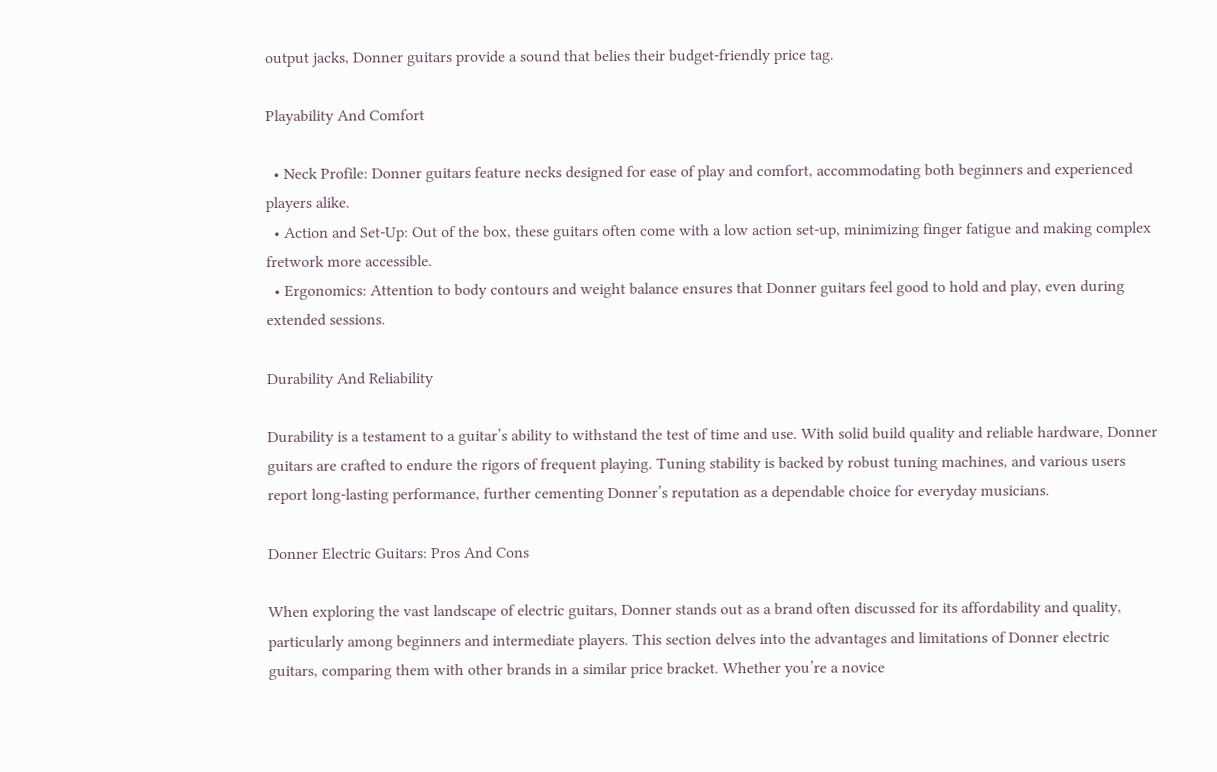output jacks, Donner guitars provide a sound that belies their budget-friendly price tag.

Playability And Comfort

  • Neck Profile: Donner guitars feature necks designed for ease of play and comfort, accommodating both beginners and experienced players alike.
  • Action and Set-Up: Out of the box, these guitars often come with a low action set-up, minimizing finger fatigue and making complex fretwork more accessible.
  • Ergonomics: Attention to body contours and weight balance ensures that Donner guitars feel good to hold and play, even during extended sessions.

Durability And Reliability

Durability is a testament to a guitar’s ability to withstand the test of time and use. With solid build quality and reliable hardware, Donner guitars are crafted to endure the rigors of frequent playing. Tuning stability is backed by robust tuning machines, and various users report long-lasting performance, further cementing Donner’s reputation as a dependable choice for everyday musicians.

Donner Electric Guitars: Pros And Cons

When exploring the vast landscape of electric guitars, Donner stands out as a brand often discussed for its affordability and quality, particularly among beginners and intermediate players. This section delves into the advantages and limitations of Donner electric guitars, comparing them with other brands in a similar price bracket. Whether you’re a novice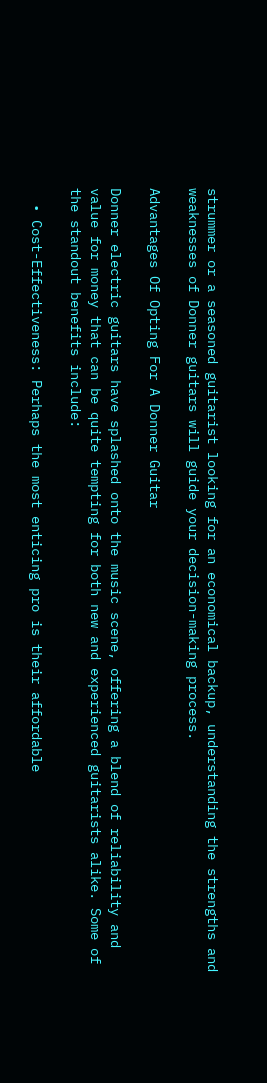strummer or a seasoned guitarist looking for an economical backup, understanding the strengths and weaknesses of Donner guitars will guide your decision-making process.

Advantages Of Opting For A Donner Guitar

Donner electric guitars have splashed onto the music scene, offering a blend of reliability and value for money that can be quite tempting for both new and experienced guitarists alike. Some of the standout benefits include:

  • Cost-Effectiveness: Perhaps the most enticing pro is their affordable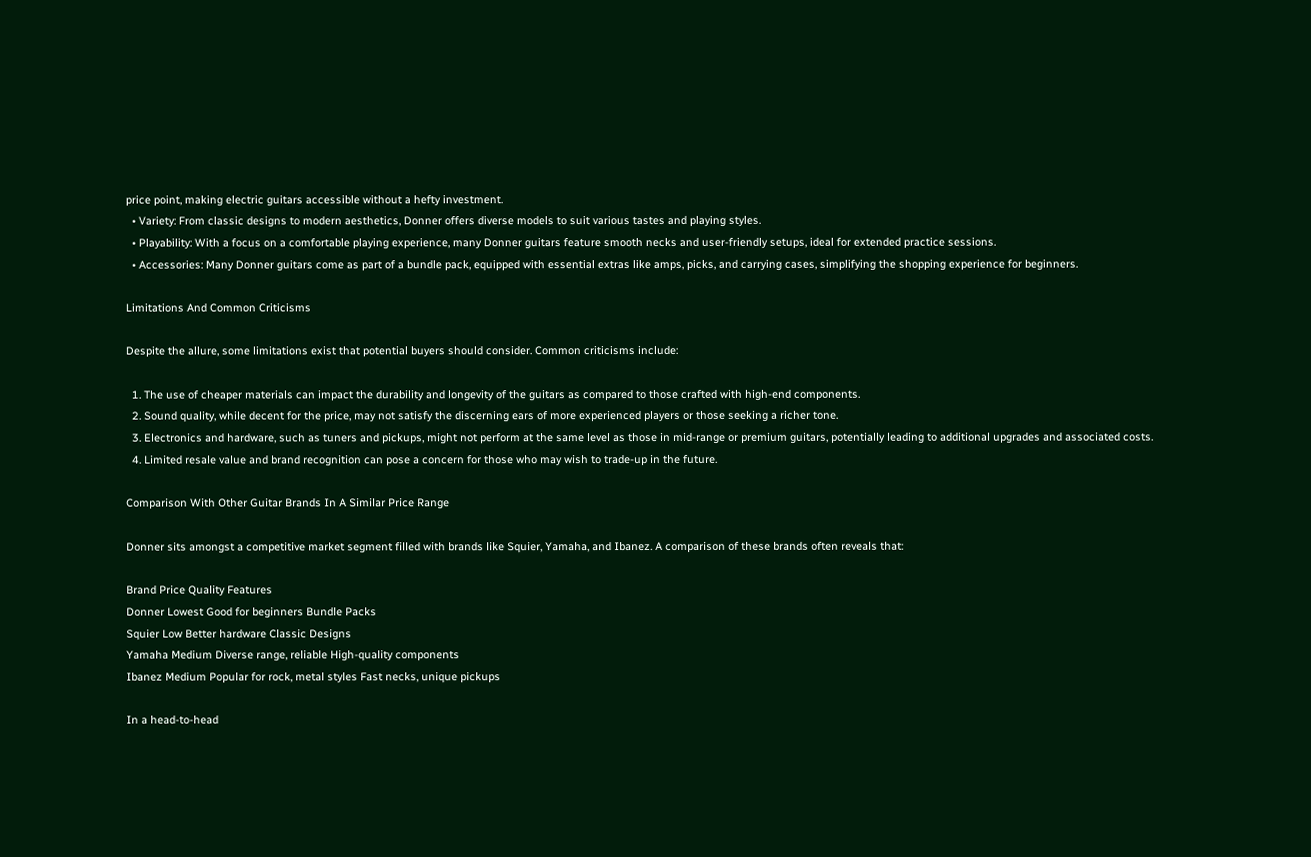price point, making electric guitars accessible without a hefty investment.
  • Variety: From classic designs to modern aesthetics, Donner offers diverse models to suit various tastes and playing styles.
  • Playability: With a focus on a comfortable playing experience, many Donner guitars feature smooth necks and user-friendly setups, ideal for extended practice sessions.
  • Accessories: Many Donner guitars come as part of a bundle pack, equipped with essential extras like amps, picks, and carrying cases, simplifying the shopping experience for beginners.

Limitations And Common Criticisms

Despite the allure, some limitations exist that potential buyers should consider. Common criticisms include:

  1. The use of cheaper materials can impact the durability and longevity of the guitars as compared to those crafted with high-end components.
  2. Sound quality, while decent for the price, may not satisfy the discerning ears of more experienced players or those seeking a richer tone.
  3. Electronics and hardware, such as tuners and pickups, might not perform at the same level as those in mid-range or premium guitars, potentially leading to additional upgrades and associated costs.
  4. Limited resale value and brand recognition can pose a concern for those who may wish to trade-up in the future.

Comparison With Other Guitar Brands In A Similar Price Range

Donner sits amongst a competitive market segment filled with brands like Squier, Yamaha, and Ibanez. A comparison of these brands often reveals that:

Brand Price Quality Features
Donner Lowest Good for beginners Bundle Packs
Squier Low Better hardware Classic Designs
Yamaha Medium Diverse range, reliable High-quality components
Ibanez Medium Popular for rock, metal styles Fast necks, unique pickups

In a head-to-head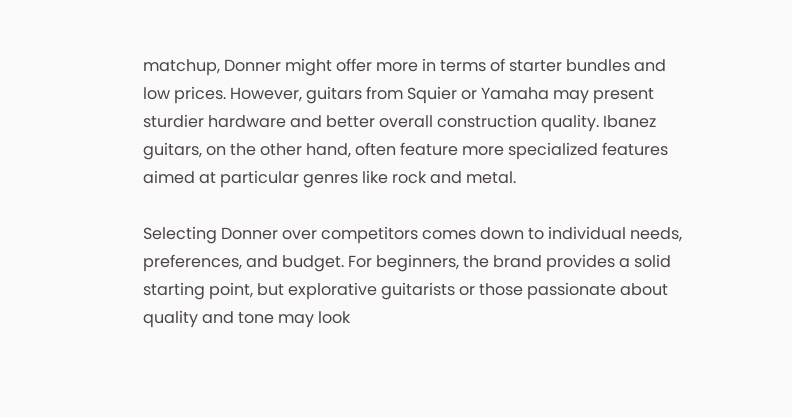matchup, Donner might offer more in terms of starter bundles and low prices. However, guitars from Squier or Yamaha may present sturdier hardware and better overall construction quality. Ibanez guitars, on the other hand, often feature more specialized features aimed at particular genres like rock and metal.

Selecting Donner over competitors comes down to individual needs, preferences, and budget. For beginners, the brand provides a solid starting point, but explorative guitarists or those passionate about quality and tone may look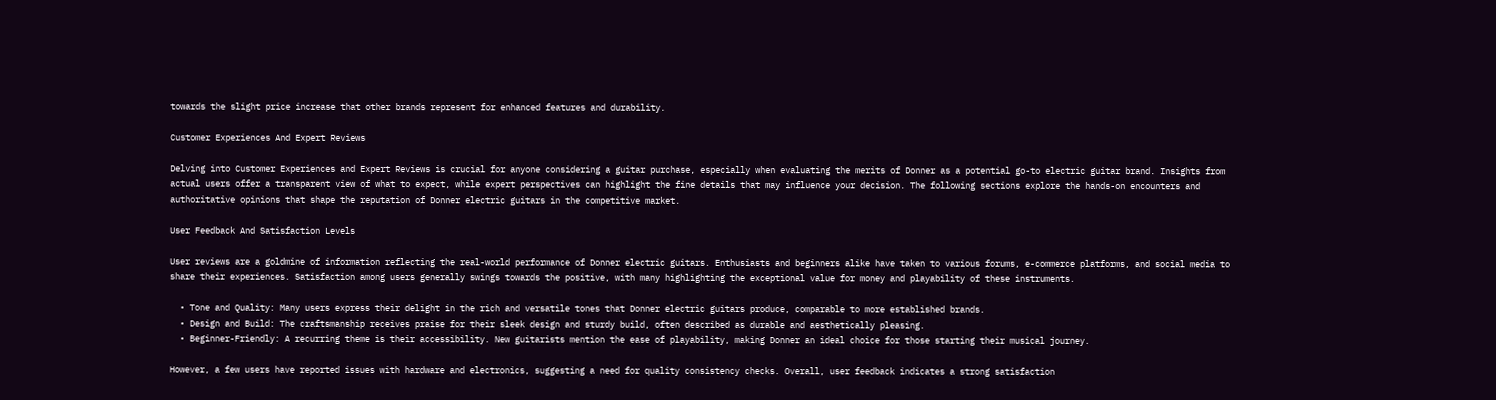towards the slight price increase that other brands represent for enhanced features and durability.

Customer Experiences And Expert Reviews

Delving into Customer Experiences and Expert Reviews is crucial for anyone considering a guitar purchase, especially when evaluating the merits of Donner as a potential go-to electric guitar brand. Insights from actual users offer a transparent view of what to expect, while expert perspectives can highlight the fine details that may influence your decision. The following sections explore the hands-on encounters and authoritative opinions that shape the reputation of Donner electric guitars in the competitive market.

User Feedback And Satisfaction Levels

User reviews are a goldmine of information reflecting the real-world performance of Donner electric guitars. Enthusiasts and beginners alike have taken to various forums, e-commerce platforms, and social media to share their experiences. Satisfaction among users generally swings towards the positive, with many highlighting the exceptional value for money and playability of these instruments.

  • Tone and Quality: Many users express their delight in the rich and versatile tones that Donner electric guitars produce, comparable to more established brands.
  • Design and Build: The craftsmanship receives praise for their sleek design and sturdy build, often described as durable and aesthetically pleasing.
  • Beginner-Friendly: A recurring theme is their accessibility. New guitarists mention the ease of playability, making Donner an ideal choice for those starting their musical journey.

However, a few users have reported issues with hardware and electronics, suggesting a need for quality consistency checks. Overall, user feedback indicates a strong satisfaction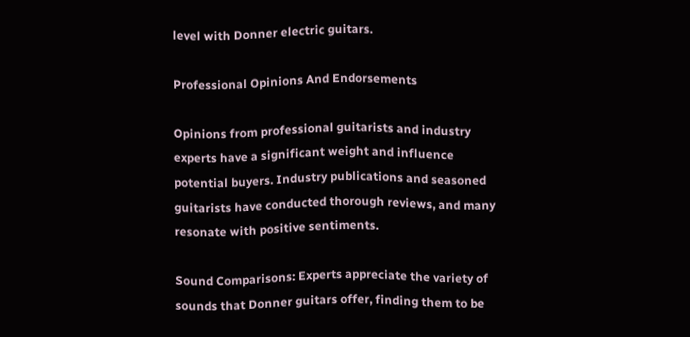level with Donner electric guitars.

Professional Opinions And Endorsements

Opinions from professional guitarists and industry experts have a significant weight and influence potential buyers. Industry publications and seasoned guitarists have conducted thorough reviews, and many resonate with positive sentiments.

Sound Comparisons: Experts appreciate the variety of sounds that Donner guitars offer, finding them to be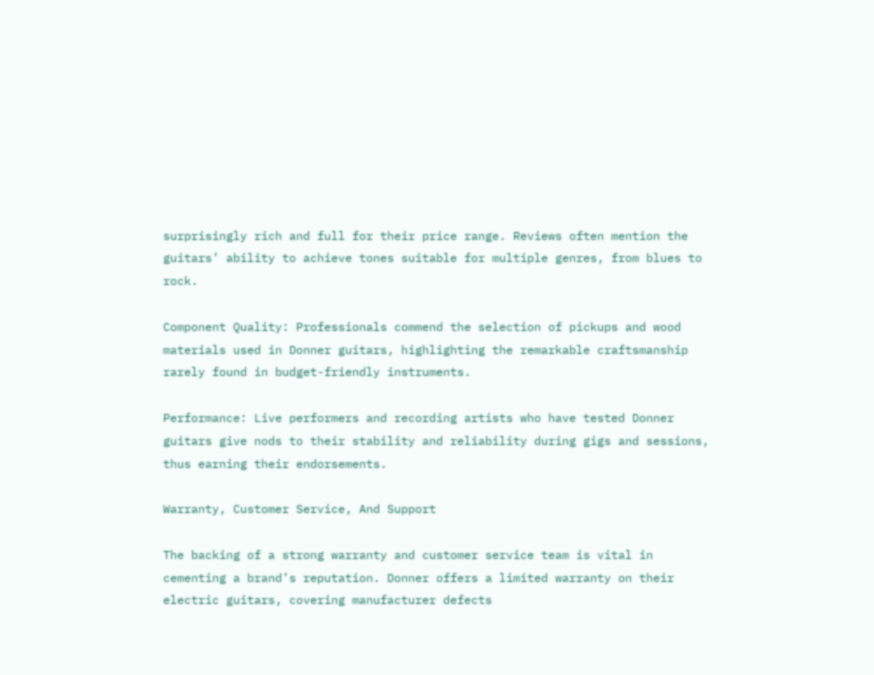surprisingly rich and full for their price range. Reviews often mention the guitars’ ability to achieve tones suitable for multiple genres, from blues to rock.

Component Quality: Professionals commend the selection of pickups and wood materials used in Donner guitars, highlighting the remarkable craftsmanship rarely found in budget-friendly instruments.

Performance: Live performers and recording artists who have tested Donner guitars give nods to their stability and reliability during gigs and sessions, thus earning their endorsements.

Warranty, Customer Service, And Support

The backing of a strong warranty and customer service team is vital in cementing a brand’s reputation. Donner offers a limited warranty on their electric guitars, covering manufacturer defects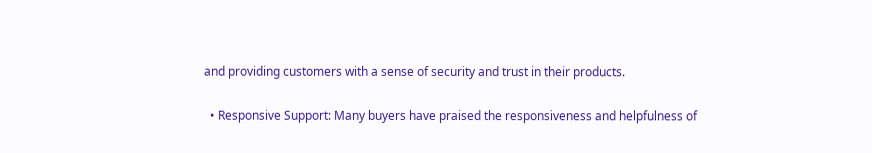and providing customers with a sense of security and trust in their products.

  • Responsive Support: Many buyers have praised the responsiveness and helpfulness of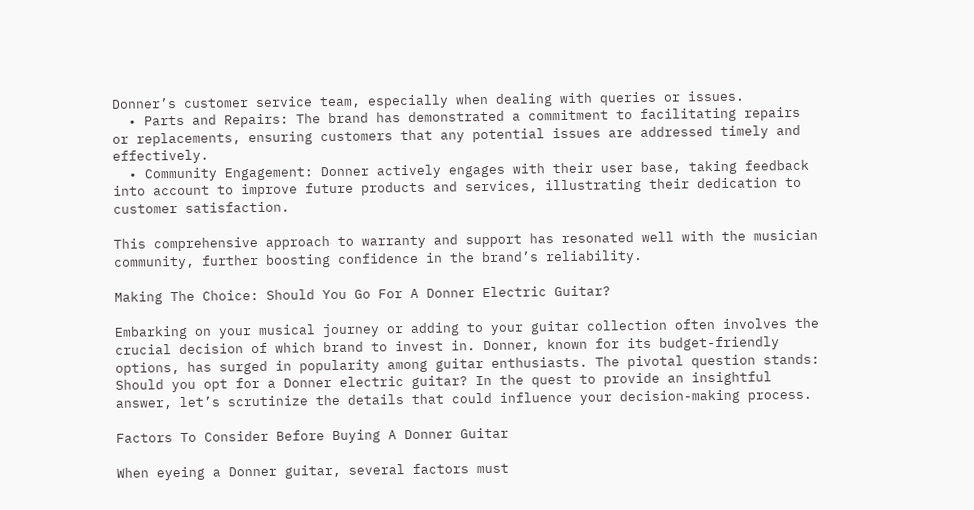Donner’s customer service team, especially when dealing with queries or issues.
  • Parts and Repairs: The brand has demonstrated a commitment to facilitating repairs or replacements, ensuring customers that any potential issues are addressed timely and effectively.
  • Community Engagement: Donner actively engages with their user base, taking feedback into account to improve future products and services, illustrating their dedication to customer satisfaction.

This comprehensive approach to warranty and support has resonated well with the musician community, further boosting confidence in the brand’s reliability.

Making The Choice: Should You Go For A Donner Electric Guitar?

Embarking on your musical journey or adding to your guitar collection often involves the crucial decision of which brand to invest in. Donner, known for its budget-friendly options, has surged in popularity among guitar enthusiasts. The pivotal question stands: Should you opt for a Donner electric guitar? In the quest to provide an insightful answer, let’s scrutinize the details that could influence your decision-making process.

Factors To Consider Before Buying A Donner Guitar

When eyeing a Donner guitar, several factors must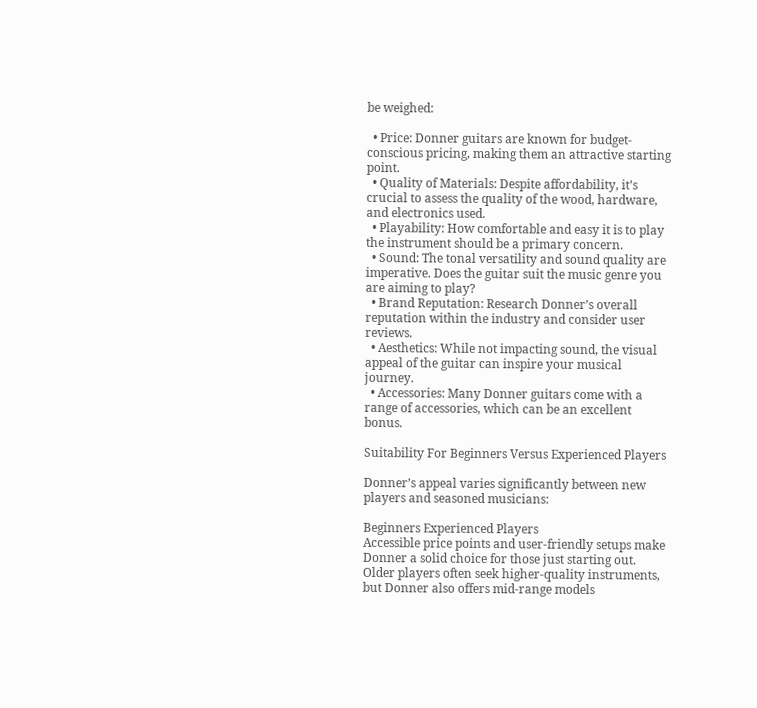be weighed:

  • Price: Donner guitars are known for budget-conscious pricing, making them an attractive starting point.
  • Quality of Materials: Despite affordability, it’s crucial to assess the quality of the wood, hardware, and electronics used.
  • Playability: How comfortable and easy it is to play the instrument should be a primary concern.
  • Sound: The tonal versatility and sound quality are imperative. Does the guitar suit the music genre you are aiming to play?
  • Brand Reputation: Research Donner’s overall reputation within the industry and consider user reviews.
  • Aesthetics: While not impacting sound, the visual appeal of the guitar can inspire your musical journey.
  • Accessories: Many Donner guitars come with a range of accessories, which can be an excellent bonus.

Suitability For Beginners Versus Experienced Players

Donner’s appeal varies significantly between new players and seasoned musicians:

Beginners Experienced Players
Accessible price points and user-friendly setups make Donner a solid choice for those just starting out. Older players often seek higher-quality instruments, but Donner also offers mid-range models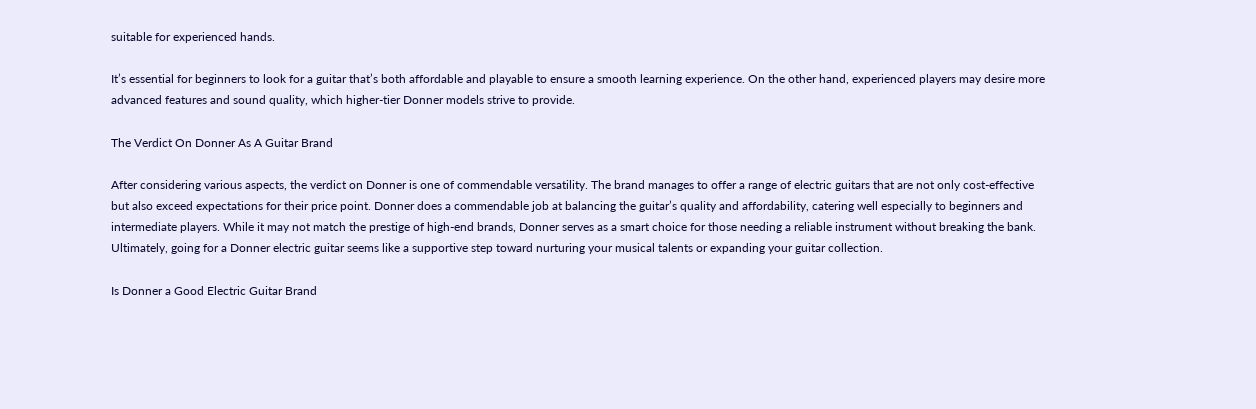suitable for experienced hands.

It’s essential for beginners to look for a guitar that’s both affordable and playable to ensure a smooth learning experience. On the other hand, experienced players may desire more advanced features and sound quality, which higher-tier Donner models strive to provide.

The Verdict On Donner As A Guitar Brand

After considering various aspects, the verdict on Donner is one of commendable versatility. The brand manages to offer a range of electric guitars that are not only cost-effective but also exceed expectations for their price point. Donner does a commendable job at balancing the guitar’s quality and affordability, catering well especially to beginners and intermediate players. While it may not match the prestige of high-end brands, Donner serves as a smart choice for those needing a reliable instrument without breaking the bank. Ultimately, going for a Donner electric guitar seems like a supportive step toward nurturing your musical talents or expanding your guitar collection.

Is Donner a Good Electric Guitar Brand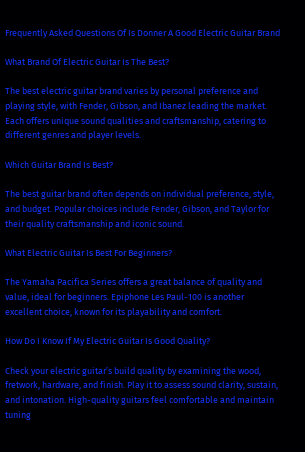Frequently Asked Questions Of Is Donner A Good Electric Guitar Brand

What Brand Of Electric Guitar Is The Best?

The best electric guitar brand varies by personal preference and playing style, with Fender, Gibson, and Ibanez leading the market. Each offers unique sound qualities and craftsmanship, catering to different genres and player levels.

Which Guitar Brand Is Best?

The best guitar brand often depends on individual preference, style, and budget. Popular choices include Fender, Gibson, and Taylor for their quality craftsmanship and iconic sound.

What Electric Guitar Is Best For Beginners?

The Yamaha Pacifica Series offers a great balance of quality and value, ideal for beginners. Epiphone Les Paul-100 is another excellent choice, known for its playability and comfort.

How Do I Know If My Electric Guitar Is Good Quality?

Check your electric guitar’s build quality by examining the wood, fretwork, hardware, and finish. Play it to assess sound clarity, sustain, and intonation. High-quality guitars feel comfortable and maintain tuning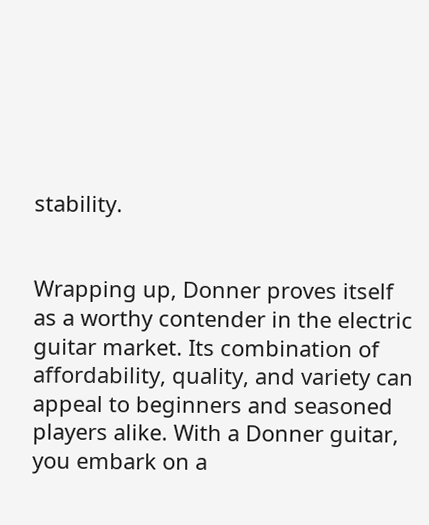stability.


Wrapping up, Donner proves itself as a worthy contender in the electric guitar market. Its combination of affordability, quality, and variety can appeal to beginners and seasoned players alike. With a Donner guitar, you embark on a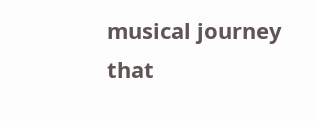musical journey that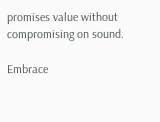promises value without compromising on sound.

Embrace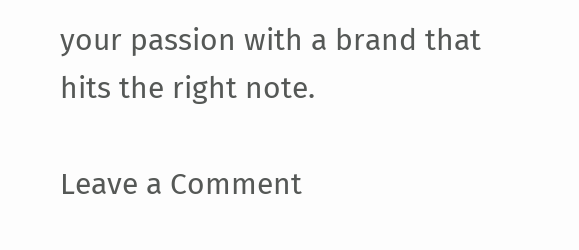your passion with a brand that hits the right note.

Leave a Comment